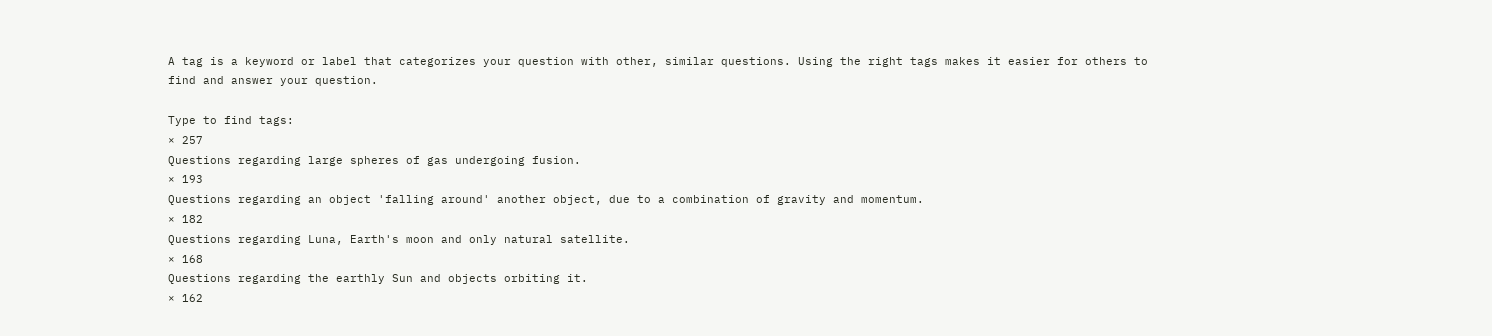A tag is a keyword or label that categorizes your question with other, similar questions. Using the right tags makes it easier for others to find and answer your question.

Type to find tags:
× 257
Questions regarding large spheres of gas undergoing fusion.
× 193
Questions regarding an object 'falling around' another object, due to a combination of gravity and momentum.
× 182
Questions regarding Luna, Earth's moon and only natural satellite.
× 168
Questions regarding the earthly Sun and objects orbiting it.
× 162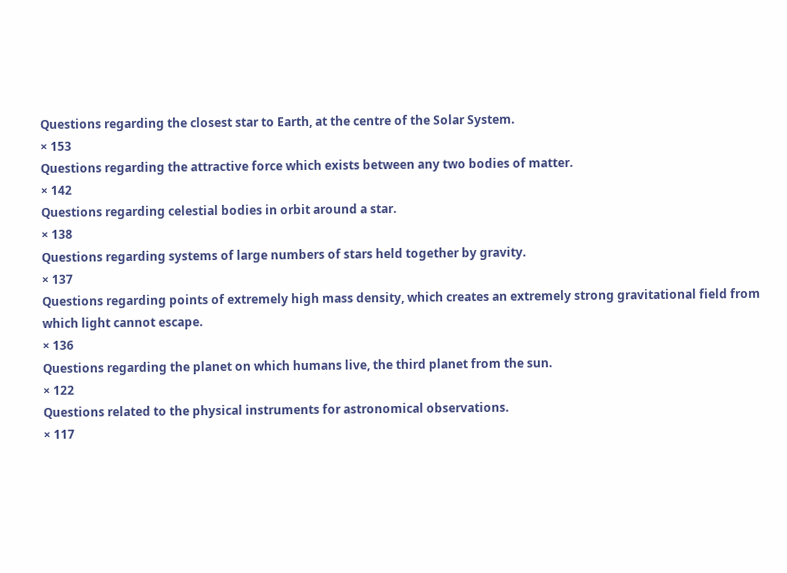Questions regarding the closest star to Earth, at the centre of the Solar System.
× 153
Questions regarding the attractive force which exists between any two bodies of matter.
× 142
Questions regarding celestial bodies in orbit around a star.
× 138
Questions regarding systems of large numbers of stars held together by gravity.
× 137
Questions regarding points of extremely high mass density, which creates an extremely strong gravitational field from which light cannot escape.
× 136
Questions regarding the planet on which humans live, the third planet from the sun.
× 122
Questions related to the physical instruments for astronomical observations.
× 117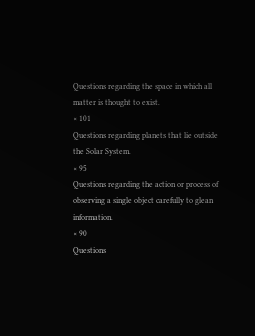Questions regarding the space in which all matter is thought to exist.
× 101
Questions regarding planets that lie outside the Solar System.
× 95
Questions regarding the action or process of observing a single object carefully to glean information.
× 90
Questions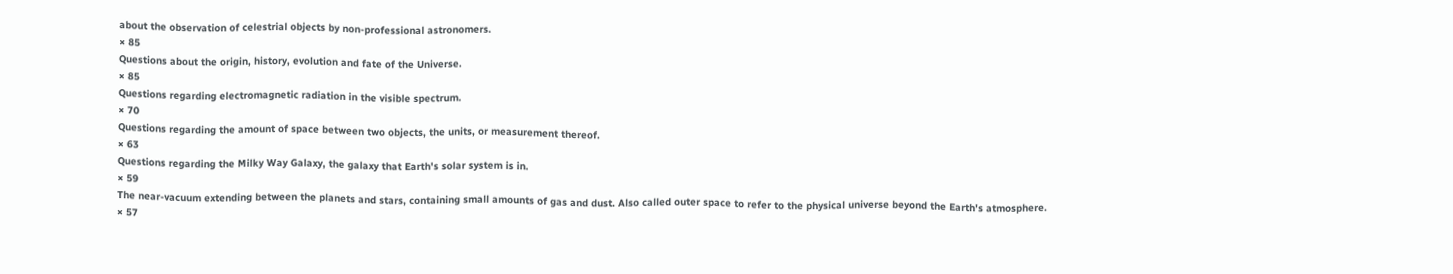about the observation of celestrial objects by non-professional astronomers.
× 85
Questions about the origin, history, evolution and fate of the Universe.
× 85
Questions regarding electromagnetic radiation in the visible spectrum.
× 70
Questions regarding the amount of space between two objects, the units, or measurement thereof.
× 63
Questions regarding the Milky Way Galaxy, the galaxy that Earth's solar system is in.
× 59
The near-vacuum extending between the planets and stars, containing small amounts of gas and dust. Also called outer space to refer to the physical universe beyond the Earth's atmosphere.
× 57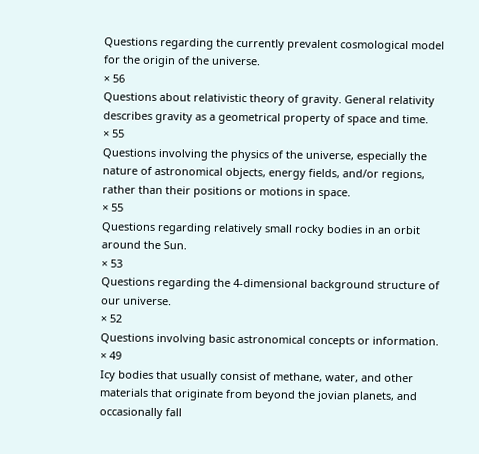Questions regarding the currently prevalent cosmological model for the origin of the universe.
× 56
Questions about relativistic theory of gravity. General relativity describes gravity as a geometrical property of space and time.
× 55
Questions involving the physics of the universe, especially the nature of astronomical objects, energy fields, and/or regions, rather than their positions or motions in space.
× 55
Questions regarding relatively small rocky bodies in an orbit around the Sun.
× 53
Questions regarding the 4-dimensional background structure of our universe.
× 52
Questions involving basic astronomical concepts or information.
× 49
Icy bodies that usually consist of methane, water, and other materials that originate from beyond the jovian planets, and occasionally fall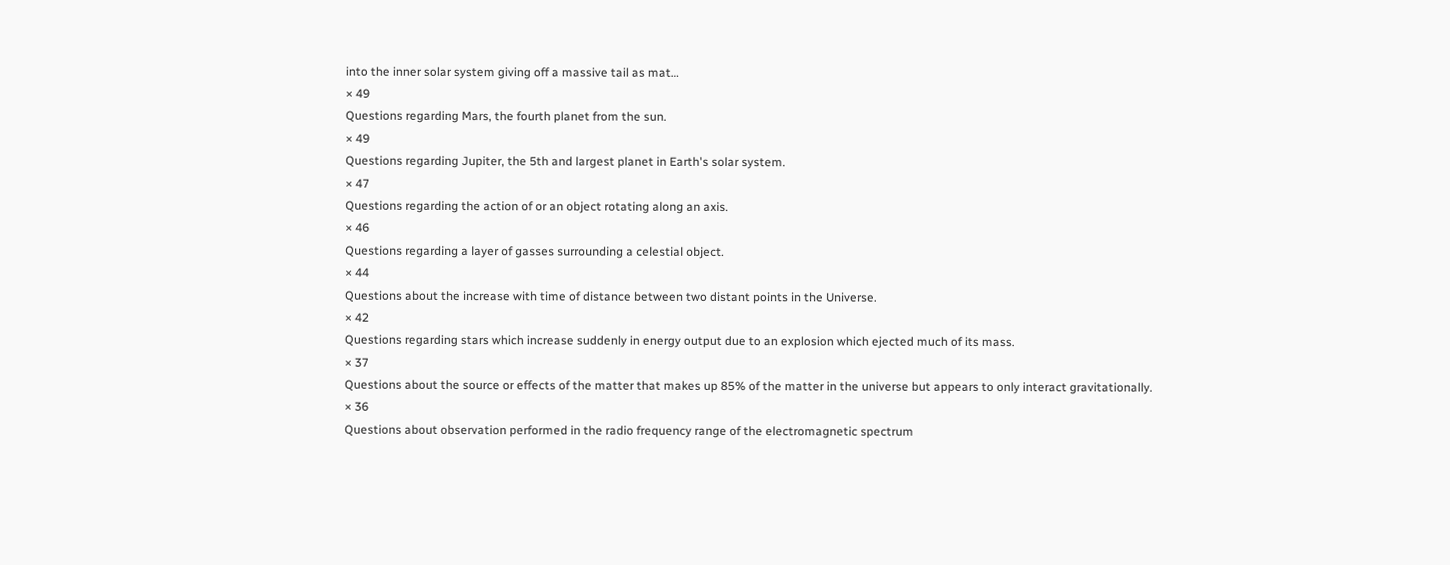into the inner solar system giving off a massive tail as mat…
× 49
Questions regarding Mars, the fourth planet from the sun.
× 49
Questions regarding Jupiter, the 5th and largest planet in Earth's solar system.
× 47
Questions regarding the action of or an object rotating along an axis.
× 46
Questions regarding a layer of gasses surrounding a celestial object.
× 44
Questions about the increase with time of distance between two distant points in the Universe.
× 42
Questions regarding stars which increase suddenly in energy output due to an explosion which ejected much of its mass.
× 37
Questions about the source or effects of the matter that makes up 85% of the matter in the universe but appears to only interact gravitationally.
× 36
Questions about observation performed in the radio frequency range of the electromagnetic spectrum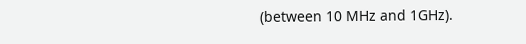(between 10 MHz and 1GHz).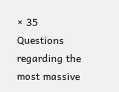× 35
Questions regarding the most massive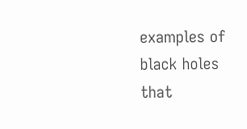examples of black holes that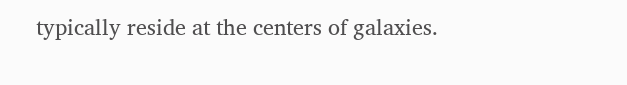typically reside at the centers of galaxies.